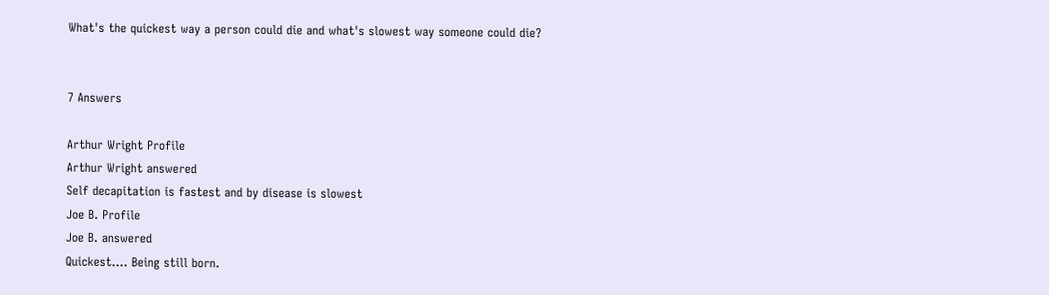What's the quickest way a person could die and what's slowest way someone could die?


7 Answers

Arthur Wright Profile
Arthur Wright answered
Self decapitation is fastest and by disease is slowest
Joe B. Profile
Joe B. answered
Quickest.... Being still born.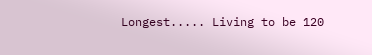Longest..... Living to be 120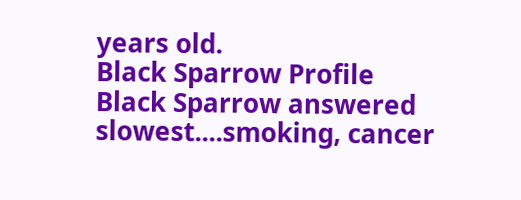years old.
Black Sparrow Profile
Black Sparrow answered
slowest....smoking, cancer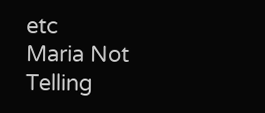etc
Maria Not Telling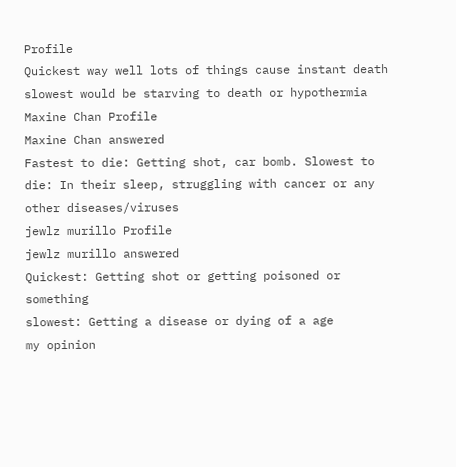Profile
Quickest way well lots of things cause instant death slowest would be starving to death or hypothermia
Maxine Chan Profile
Maxine Chan answered
Fastest to die: Getting shot, car bomb. Slowest to die: In their sleep, struggling with cancer or any other diseases/viruses
jewlz murillo Profile
jewlz murillo answered
Quickest: Getting shot or getting poisoned or something
slowest: Getting a disease or dying of a age
my opinion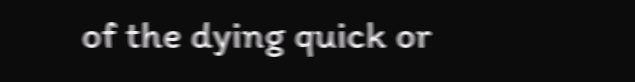of the dying quick or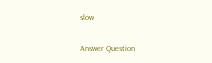slow

Answer Question